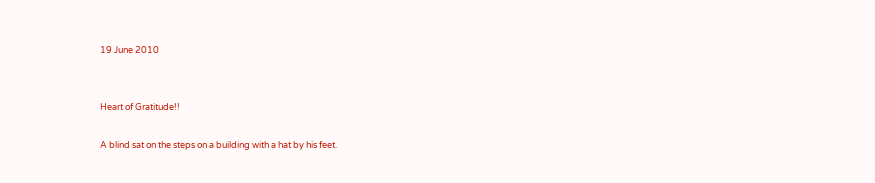19 June 2010


Heart of Gratitude!!

A blind sat on the steps on a building with a hat by his feet.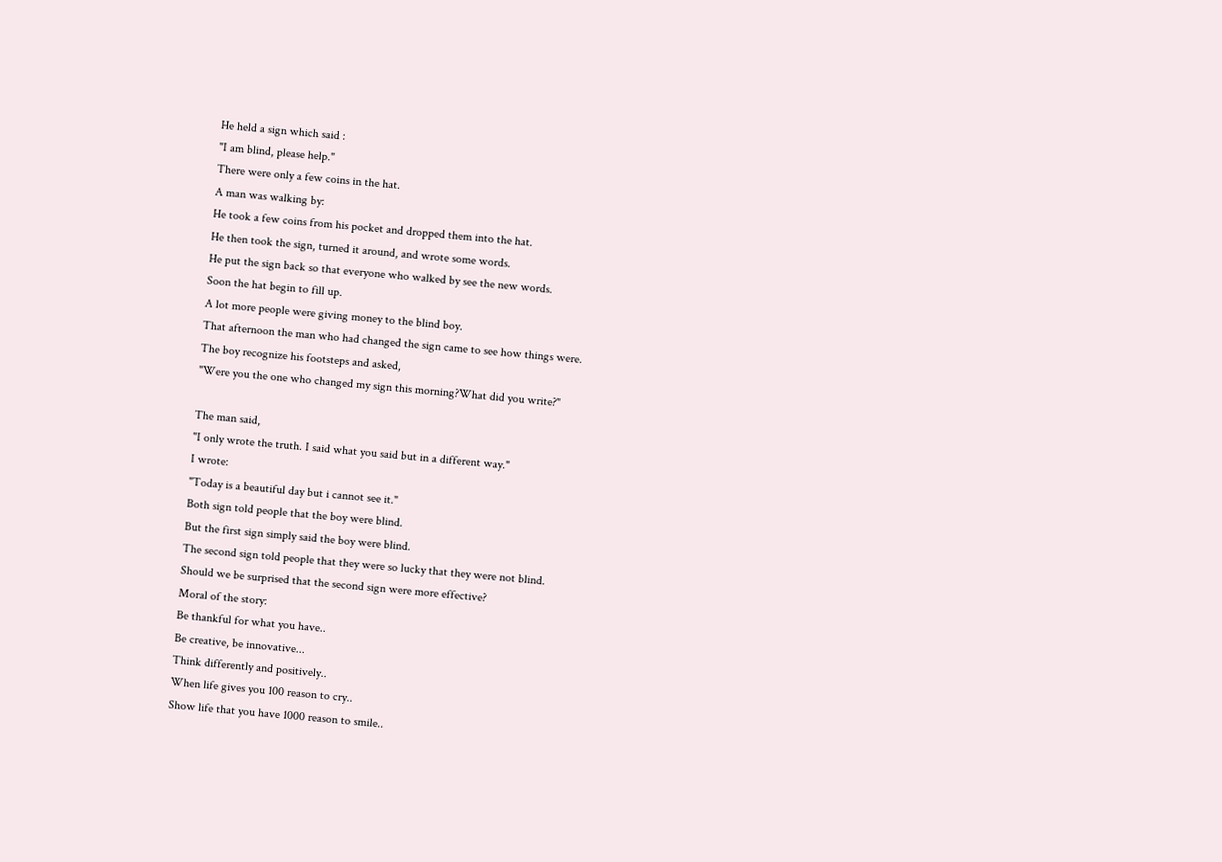He held a sign which said :
"I am blind, please help."
There were only a few coins in the hat.
A man was walking by:
He took a few coins from his pocket and dropped them into the hat.
He then took the sign, turned it around, and wrote some words.
He put the sign back so that everyone who walked by see the new words.
Soon the hat begin to fill up.
A lot more people were giving money to the blind boy.
That afternoon the man who had changed the sign came to see how things were.
The boy recognize his footsteps and asked,
"Were you the one who changed my sign this morning?What did you write?"

The man said,
"I only wrote the truth. I said what you said but in a different way."
I wrote:
"Today is a beautiful day but i cannot see it."
Both sign told people that the boy were blind.
But the first sign simply said the boy were blind.
The second sign told people that they were so lucky that they were not blind.
Should we be surprised that the second sign were more effective?
Moral of the story:
Be thankful for what you have..
Be creative, be innovative...
Think differently and positively..
When life gives you 100 reason to cry..
Show life that you have 1000 reason to smile..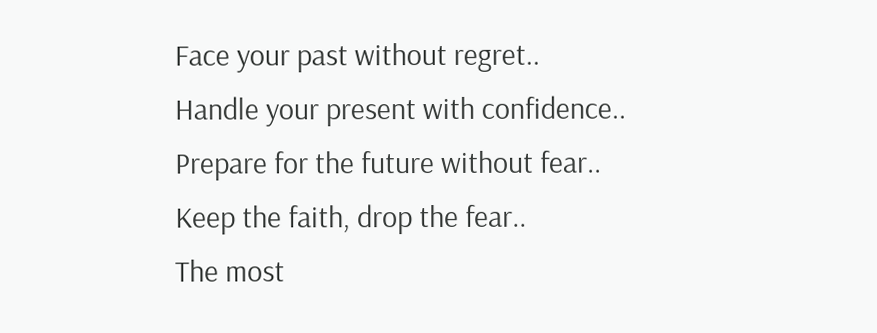Face your past without regret..
Handle your present with confidence..
Prepare for the future without fear..
Keep the faith, drop the fear..
The most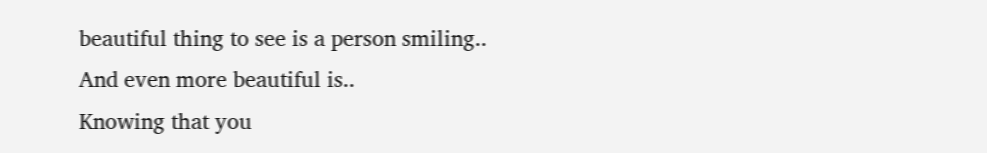beautiful thing to see is a person smiling..
And even more beautiful is..
Knowing that you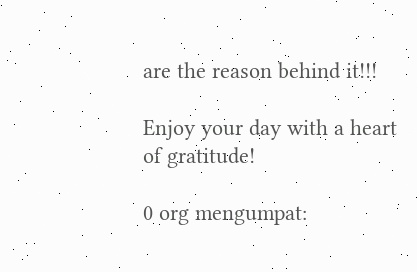are the reason behind it!!!

Enjoy your day with a heart of gratitude!

0 org mengumpat: